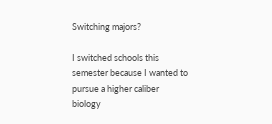Switching majors?

I switched schools this semester because I wanted to pursue a higher caliber biology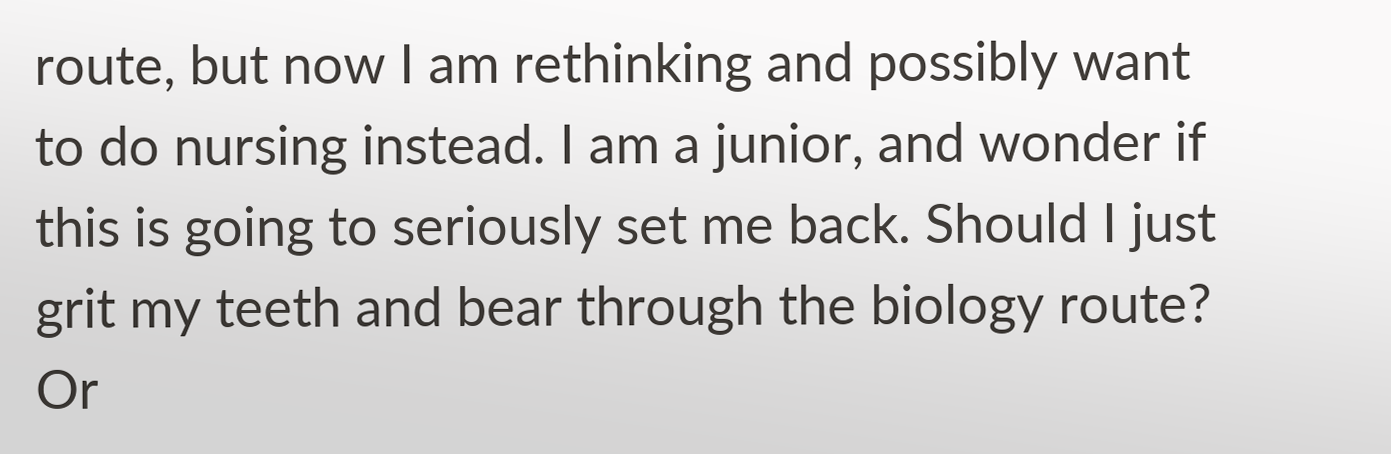route, but now I am rethinking and possibly want to do nursing instead. I am a junior, and wonder if this is going to seriously set me back. Should I just grit my teeth and bear through the biology route? Or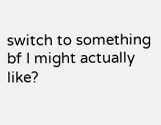switch to something bf I might actually like?